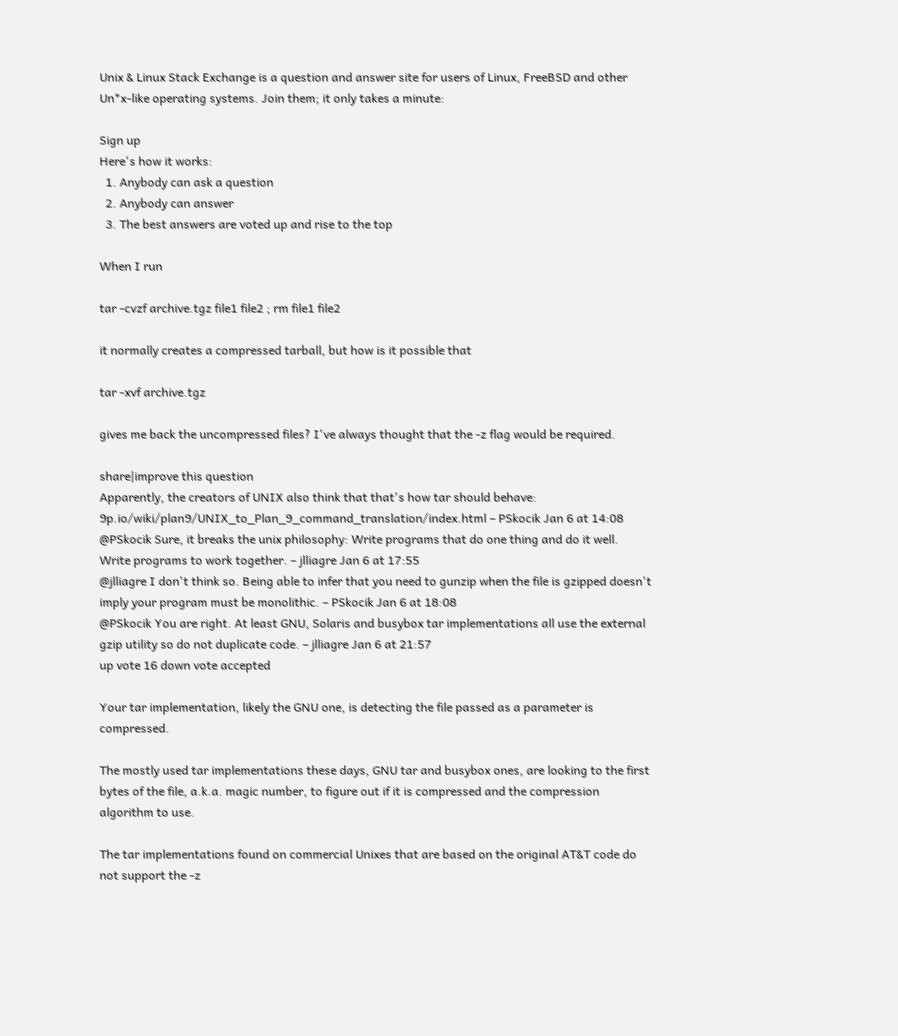Unix & Linux Stack Exchange is a question and answer site for users of Linux, FreeBSD and other Un*x-like operating systems. Join them; it only takes a minute:

Sign up
Here's how it works:
  1. Anybody can ask a question
  2. Anybody can answer
  3. The best answers are voted up and rise to the top

When I run

tar -cvzf archive.tgz file1 file2 ; rm file1 file2

it normally creates a compressed tarball, but how is it possible that

tar -xvf archive.tgz

gives me back the uncompressed files? I've always thought that the -z flag would be required.

share|improve this question
Apparently, the creators of UNIX also think that that's how tar should behave: 9p.io/wiki/plan9/UNIX_to_Plan_9_command_translation/index.html – PSkocik Jan 6 at 14:08
@PSkocik Sure, it breaks the unix philosophy: Write programs that do one thing and do it well. Write programs to work together. – jlliagre Jan 6 at 17:55
@jlliagre I don't think so. Being able to infer that you need to gunzip when the file is gzipped doesn't imply your program must be monolithic. – PSkocik Jan 6 at 18:08
@PSkocik You are right. At least GNU, Solaris and busybox tar implementations all use the external gzip utility so do not duplicate code. – jlliagre Jan 6 at 21:57
up vote 16 down vote accepted

Your tar implementation, likely the GNU one, is detecting the file passed as a parameter is compressed.

The mostly used tar implementations these days, GNU tar and busybox ones, are looking to the first bytes of the file, a.k.a. magic number, to figure out if it is compressed and the compression algorithm to use.

The tar implementations found on commercial Unixes that are based on the original AT&T code do not support the -z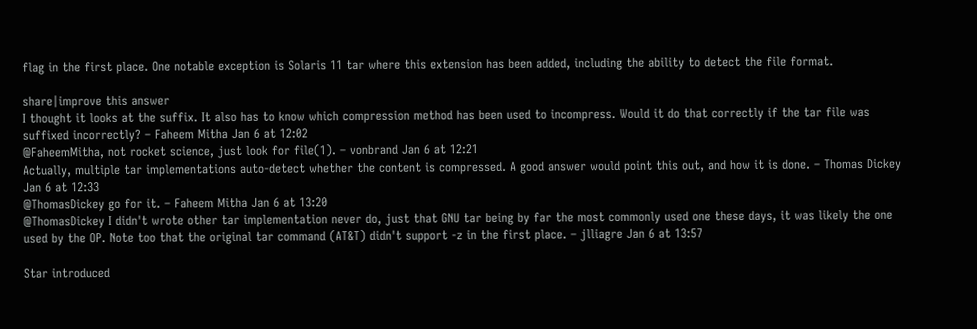flag in the first place. One notable exception is Solaris 11 tar where this extension has been added, including the ability to detect the file format.

share|improve this answer
I thought it looks at the suffix. It also has to know which compression method has been used to incompress. Would it do that correctly if the tar file was suffixed incorrectly? – Faheem Mitha Jan 6 at 12:02
@FaheemMitha, not rocket science, just look for file(1). – vonbrand Jan 6 at 12:21
Actually, multiple tar implementations auto-detect whether the content is compressed. A good answer would point this out, and how it is done. – Thomas Dickey Jan 6 at 12:33
@ThomasDickey go for it. – Faheem Mitha Jan 6 at 13:20
@ThomasDickey I didn't wrote other tar implementation never do, just that GNU tar being by far the most commonly used one these days, it was likely the one used by the OP. Note too that the original tar command (AT&T) didn't support -z in the first place. – jlliagre Jan 6 at 13:57

Star introduced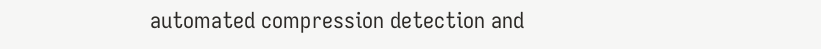automated compression detection and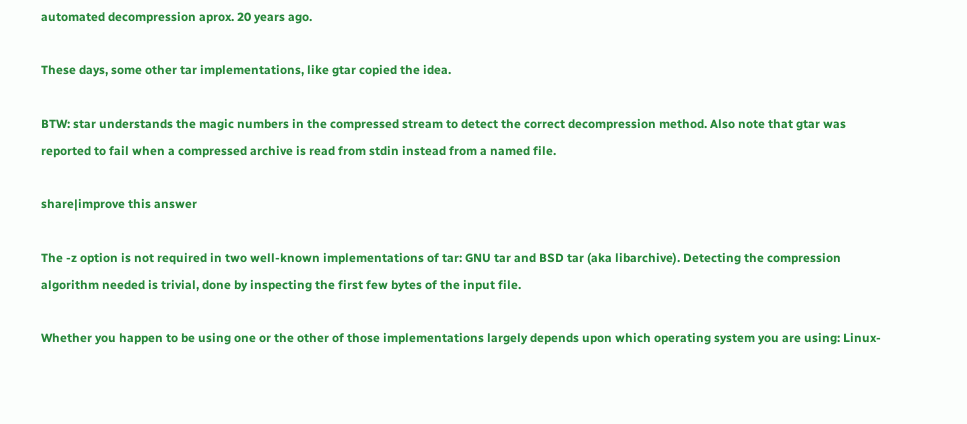automated decompression aprox. 20 years ago.

These days, some other tar implementations, like gtar copied the idea.

BTW: star understands the magic numbers in the compressed stream to detect the correct decompression method. Also note that gtar was reported to fail when a compressed archive is read from stdin instead from a named file.

share|improve this answer

The -z option is not required in two well-known implementations of tar: GNU tar and BSD tar (aka libarchive). Detecting the compression algorithm needed is trivial, done by inspecting the first few bytes of the input file.

Whether you happen to be using one or the other of those implementations largely depends upon which operating system you are using: Linux-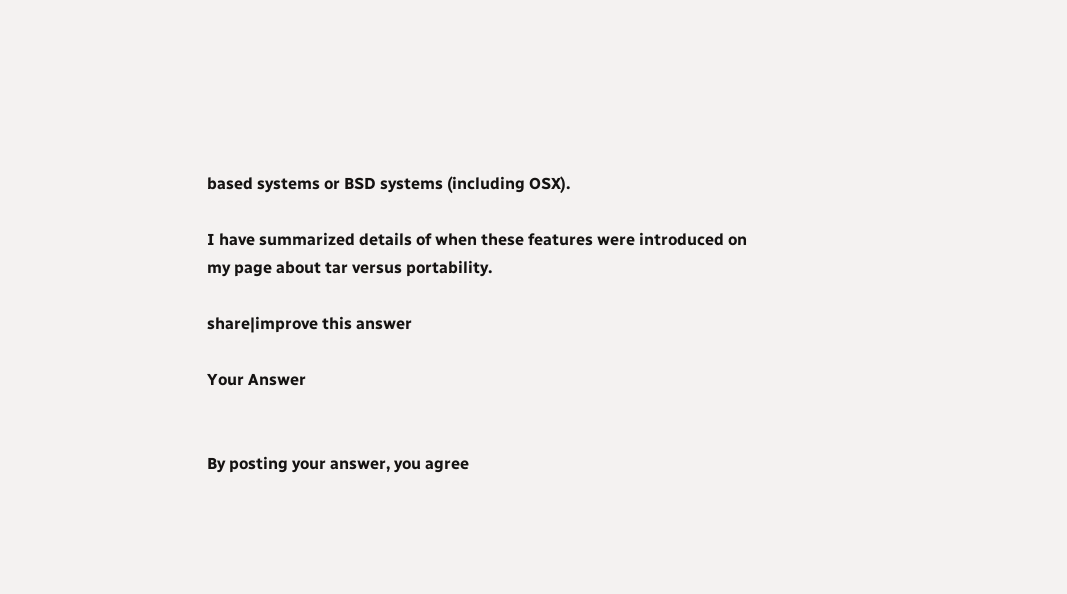based systems or BSD systems (including OSX).

I have summarized details of when these features were introduced on my page about tar versus portability.

share|improve this answer

Your Answer


By posting your answer, you agree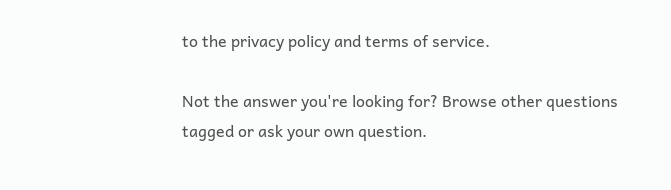to the privacy policy and terms of service.

Not the answer you're looking for? Browse other questions tagged or ask your own question.